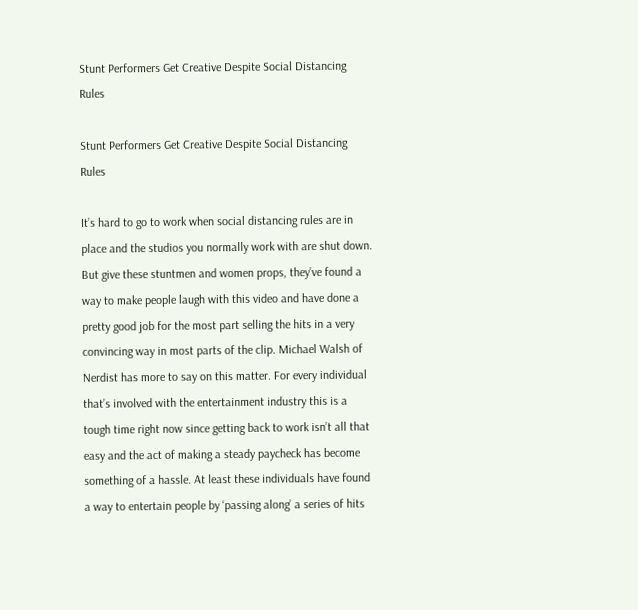Stunt Performers Get Creative Despite Social Distancing Rules

Stunt Performers Get Creative Despite Social Distancing Rules

It’s hard to go to work when social distancing rules are in place and the studios you normally work with are shut down. But give these stuntmen and women props, they’ve found a way to make people laugh with this video and have done a pretty good job for the most part selling the hits in a very convincing way in most parts of the clip. Michael Walsh of Nerdist has more to say on this matter. For every individual that’s involved with the entertainment industry this is a tough time right now since getting back to work isn’t all that easy and the act of making a steady paycheck has become something of a hassle. At least these individuals have found a way to entertain people by ‘passing along’ a series of hits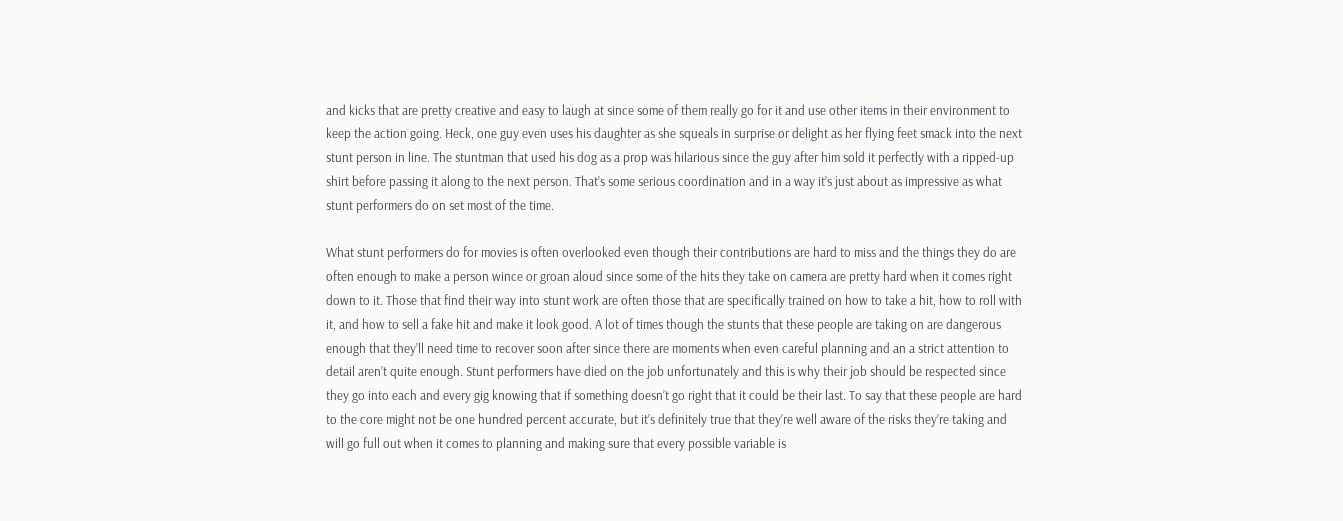and kicks that are pretty creative and easy to laugh at since some of them really go for it and use other items in their environment to keep the action going. Heck, one guy even uses his daughter as she squeals in surprise or delight as her flying feet smack into the next stunt person in line. The stuntman that used his dog as a prop was hilarious since the guy after him sold it perfectly with a ripped-up shirt before passing it along to the next person. That’s some serious coordination and in a way it’s just about as impressive as what stunt performers do on set most of the time.

What stunt performers do for movies is often overlooked even though their contributions are hard to miss and the things they do are often enough to make a person wince or groan aloud since some of the hits they take on camera are pretty hard when it comes right down to it. Those that find their way into stunt work are often those that are specifically trained on how to take a hit, how to roll with it, and how to sell a fake hit and make it look good. A lot of times though the stunts that these people are taking on are dangerous enough that they’ll need time to recover soon after since there are moments when even careful planning and an a strict attention to detail aren’t quite enough. Stunt performers have died on the job unfortunately and this is why their job should be respected since they go into each and every gig knowing that if something doesn’t go right that it could be their last. To say that these people are hard to the core might not be one hundred percent accurate, but it’s definitely true that they’re well aware of the risks they’re taking and will go full out when it comes to planning and making sure that every possible variable is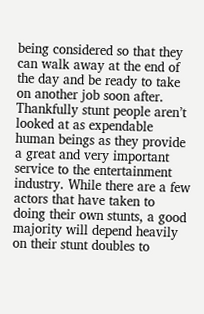being considered so that they can walk away at the end of the day and be ready to take on another job soon after. Thankfully stunt people aren’t looked at as expendable human beings as they provide a great and very important service to the entertainment industry. While there are a few actors that have taken to doing their own stunts, a good majority will depend heavily on their stunt doubles to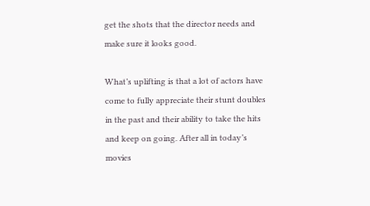get the shots that the director needs and make sure it looks good.

What’s uplifting is that a lot of actors have come to fully appreciate their stunt doubles in the past and their ability to take the hits and keep on going. After all in today’s movies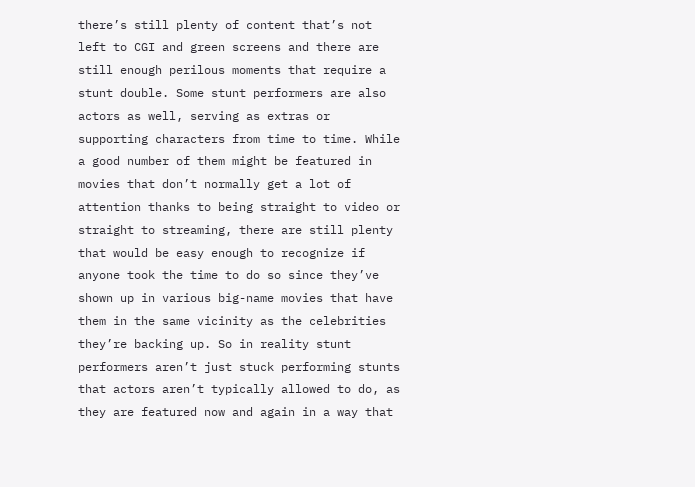there’s still plenty of content that’s not left to CGI and green screens and there are still enough perilous moments that require a stunt double. Some stunt performers are also actors as well, serving as extras or supporting characters from time to time. While a good number of them might be featured in movies that don’t normally get a lot of attention thanks to being straight to video or straight to streaming, there are still plenty that would be easy enough to recognize if anyone took the time to do so since they’ve shown up in various big-name movies that have them in the same vicinity as the celebrities they’re backing up. So in reality stunt performers aren’t just stuck performing stunts that actors aren’t typically allowed to do, as they are featured now and again in a way that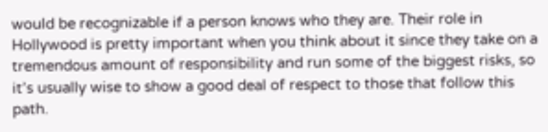would be recognizable if a person knows who they are. Their role in Hollywood is pretty important when you think about it since they take on a tremendous amount of responsibility and run some of the biggest risks, so it’s usually wise to show a good deal of respect to those that follow this path.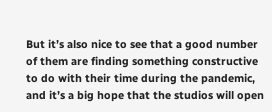But it’s also nice to see that a good number of them are finding something constructive to do with their time during the pandemic, and it’s a big hope that the studios will open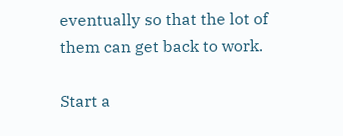eventually so that the lot of them can get back to work.

Start a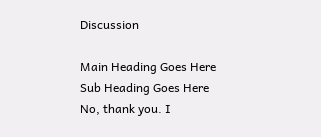Discussion

Main Heading Goes Here
Sub Heading Goes Here
No, thank you. I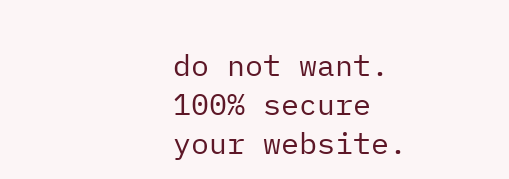do not want.
100% secure your website.